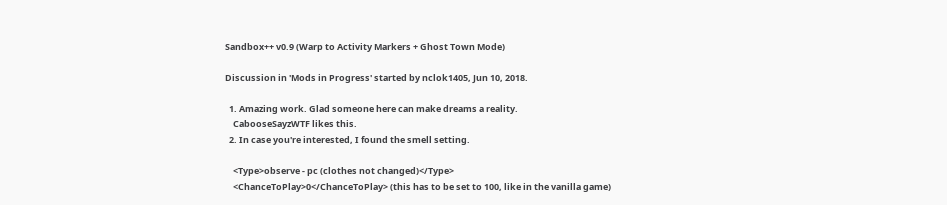Sandbox++ v0.9 (Warp to Activity Markers + Ghost Town Mode)

Discussion in 'Mods in Progress' started by nclok1405, Jun 10, 2018.

  1. Amazing work. Glad someone here can make dreams a reality.
    CabooseSayzWTF likes this.
  2. In case you're interested, I found the smell setting.

    <Type>observe - pc (clothes not changed)</Type>
    <ChanceToPlay>0</ChanceToPlay> (this has to be set to 100, like in the vanilla game)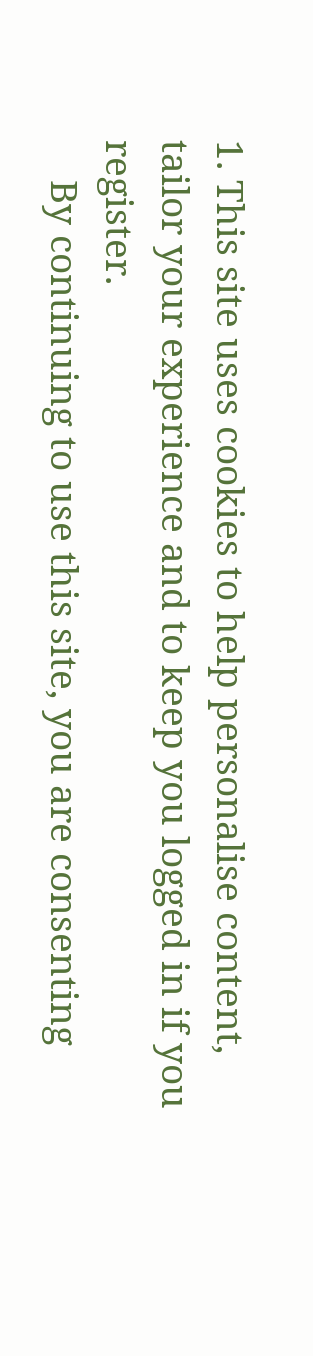1. This site uses cookies to help personalise content, tailor your experience and to keep you logged in if you register.
    By continuing to use this site, you are consenting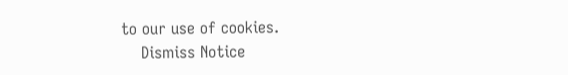to our use of cookies.
    Dismiss Notice